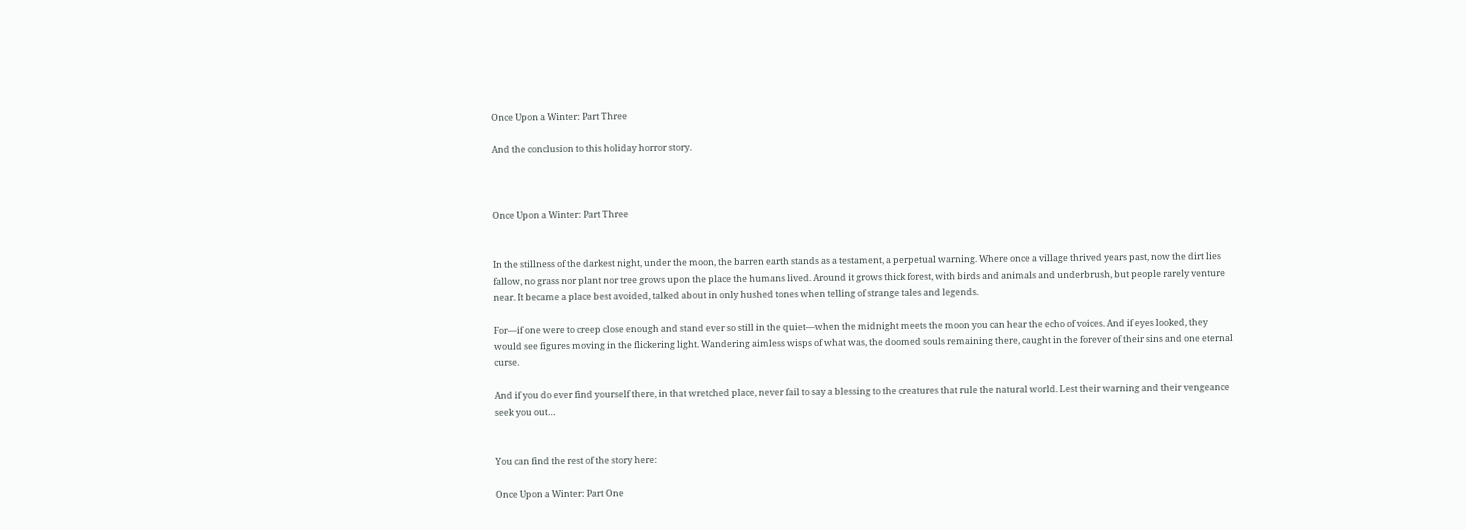Once Upon a Winter: Part Three

And the conclusion to this holiday horror story.



Once Upon a Winter: Part Three


In the stillness of the darkest night, under the moon, the barren earth stands as a testament, a perpetual warning. Where once a village thrived years past, now the dirt lies fallow, no grass nor plant nor tree grows upon the place the humans lived. Around it grows thick forest, with birds and animals and underbrush, but people rarely venture near. It became a place best avoided, talked about in only hushed tones when telling of strange tales and legends.

For—if one were to creep close enough and stand ever so still in the quiet—when the midnight meets the moon you can hear the echo of voices. And if eyes looked, they would see figures moving in the flickering light. Wandering aimless wisps of what was, the doomed souls remaining there, caught in the forever of their sins and one eternal curse.

And if you do ever find yourself there, in that wretched place, never fail to say a blessing to the creatures that rule the natural world. Lest their warning and their vengeance seek you out…


You can find the rest of the story here:

Once Upon a Winter: Part One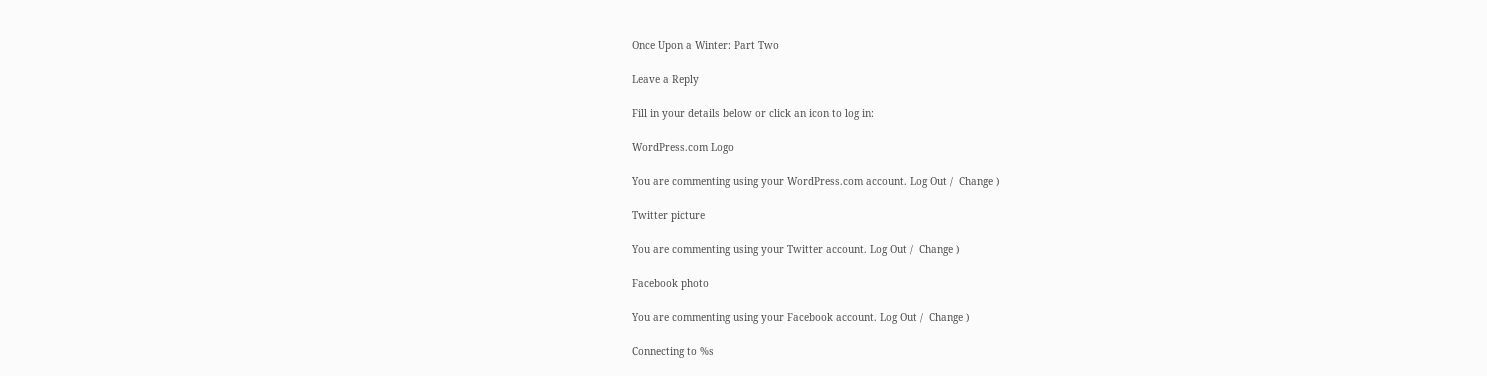Once Upon a Winter: Part Two

Leave a Reply

Fill in your details below or click an icon to log in:

WordPress.com Logo

You are commenting using your WordPress.com account. Log Out /  Change )

Twitter picture

You are commenting using your Twitter account. Log Out /  Change )

Facebook photo

You are commenting using your Facebook account. Log Out /  Change )

Connecting to %s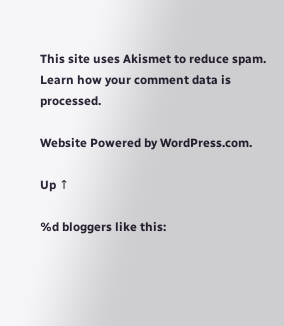This site uses Akismet to reduce spam. Learn how your comment data is processed.

Website Powered by WordPress.com.

Up ↑

%d bloggers like this: